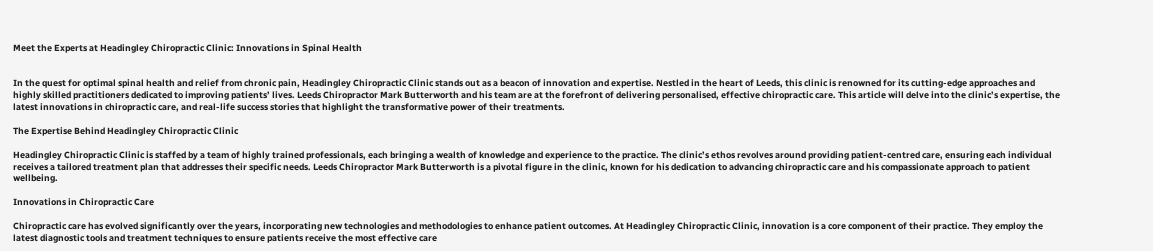Meet the Experts at Headingley Chiropractic Clinic: Innovations in Spinal Health


In the quest for optimal spinal health and relief from chronic pain, Headingley Chiropractic Clinic stands out as a beacon of innovation and expertise. Nestled in the heart of Leeds, this clinic is renowned for its cutting-edge approaches and highly skilled practitioners dedicated to improving patients’ lives. Leeds Chiropractor Mark Butterworth and his team are at the forefront of delivering personalised, effective chiropractic care. This article will delve into the clinic’s expertise, the latest innovations in chiropractic care, and real-life success stories that highlight the transformative power of their treatments.

The Expertise Behind Headingley Chiropractic Clinic

Headingley Chiropractic Clinic is staffed by a team of highly trained professionals, each bringing a wealth of knowledge and experience to the practice. The clinic’s ethos revolves around providing patient-centred care, ensuring each individual receives a tailored treatment plan that addresses their specific needs. Leeds Chiropractor Mark Butterworth is a pivotal figure in the clinic, known for his dedication to advancing chiropractic care and his compassionate approach to patient wellbeing.

Innovations in Chiropractic Care

Chiropractic care has evolved significantly over the years, incorporating new technologies and methodologies to enhance patient outcomes. At Headingley Chiropractic Clinic, innovation is a core component of their practice. They employ the latest diagnostic tools and treatment techniques to ensure patients receive the most effective care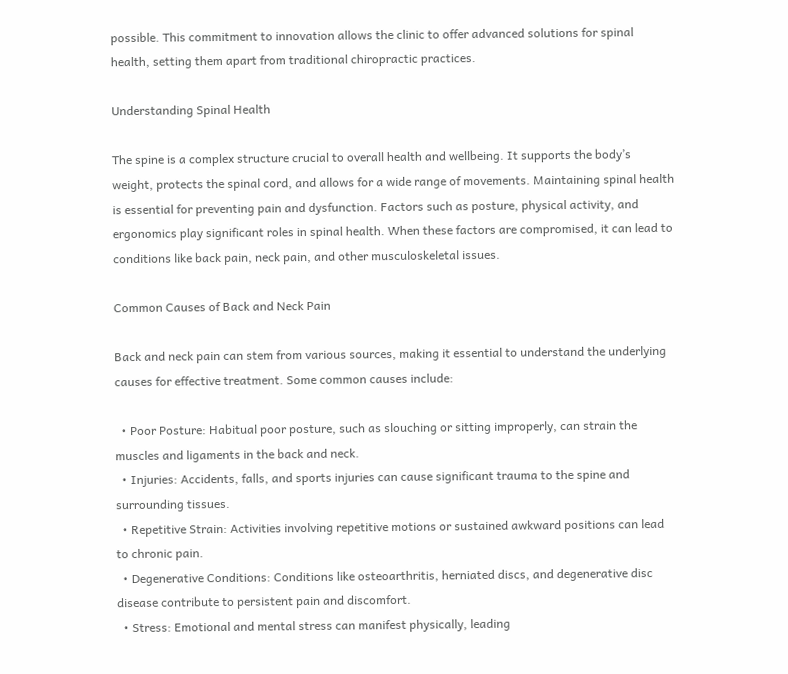possible. This commitment to innovation allows the clinic to offer advanced solutions for spinal health, setting them apart from traditional chiropractic practices.

Understanding Spinal Health

The spine is a complex structure crucial to overall health and wellbeing. It supports the body’s weight, protects the spinal cord, and allows for a wide range of movements. Maintaining spinal health is essential for preventing pain and dysfunction. Factors such as posture, physical activity, and ergonomics play significant roles in spinal health. When these factors are compromised, it can lead to conditions like back pain, neck pain, and other musculoskeletal issues.

Common Causes of Back and Neck Pain

Back and neck pain can stem from various sources, making it essential to understand the underlying causes for effective treatment. Some common causes include:

  • Poor Posture: Habitual poor posture, such as slouching or sitting improperly, can strain the muscles and ligaments in the back and neck.
  • Injuries: Accidents, falls, and sports injuries can cause significant trauma to the spine and surrounding tissues.
  • Repetitive Strain: Activities involving repetitive motions or sustained awkward positions can lead to chronic pain.
  • Degenerative Conditions: Conditions like osteoarthritis, herniated discs, and degenerative disc disease contribute to persistent pain and discomfort.
  • Stress: Emotional and mental stress can manifest physically, leading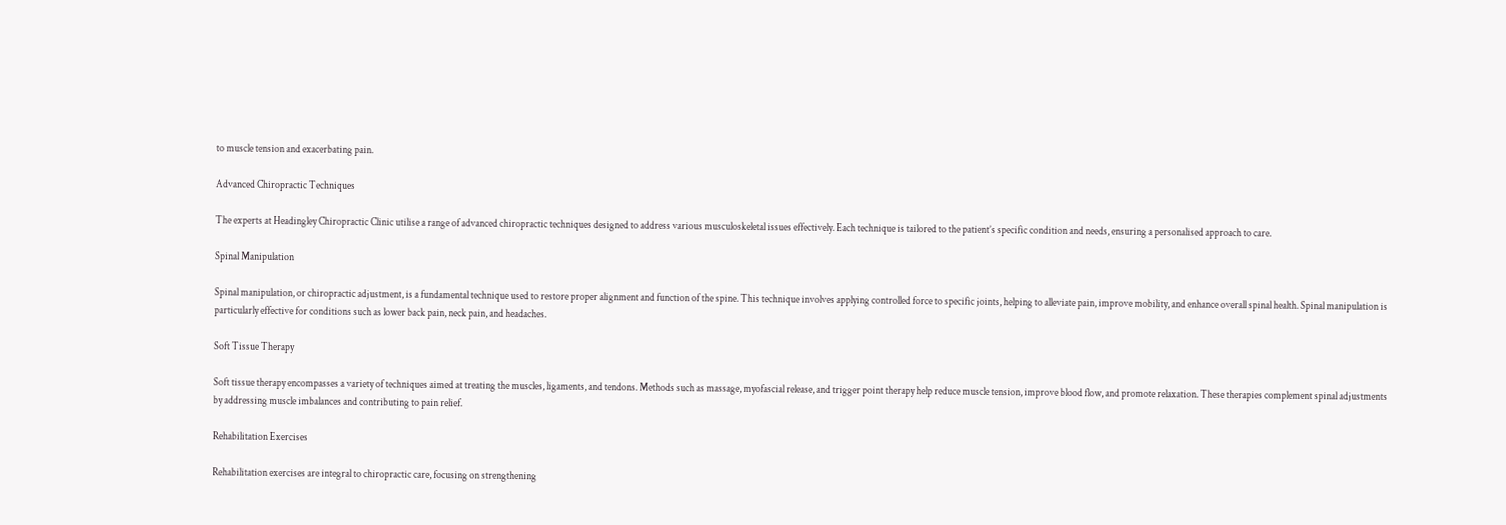to muscle tension and exacerbating pain.

Advanced Chiropractic Techniques

The experts at Headingley Chiropractic Clinic utilise a range of advanced chiropractic techniques designed to address various musculoskeletal issues effectively. Each technique is tailored to the patient’s specific condition and needs, ensuring a personalised approach to care.

Spinal Manipulation

Spinal manipulation, or chiropractic adjustment, is a fundamental technique used to restore proper alignment and function of the spine. This technique involves applying controlled force to specific joints, helping to alleviate pain, improve mobility, and enhance overall spinal health. Spinal manipulation is particularly effective for conditions such as lower back pain, neck pain, and headaches.

Soft Tissue Therapy

Soft tissue therapy encompasses a variety of techniques aimed at treating the muscles, ligaments, and tendons. Methods such as massage, myofascial release, and trigger point therapy help reduce muscle tension, improve blood flow, and promote relaxation. These therapies complement spinal adjustments by addressing muscle imbalances and contributing to pain relief.

Rehabilitation Exercises

Rehabilitation exercises are integral to chiropractic care, focusing on strengthening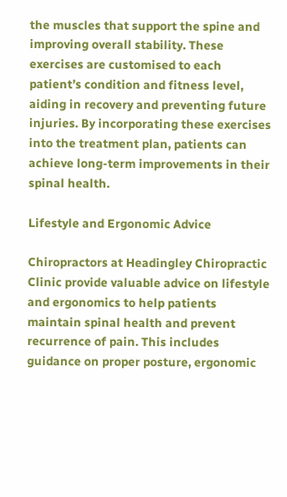the muscles that support the spine and improving overall stability. These exercises are customised to each patient’s condition and fitness level, aiding in recovery and preventing future injuries. By incorporating these exercises into the treatment plan, patients can achieve long-term improvements in their spinal health.

Lifestyle and Ergonomic Advice

Chiropractors at Headingley Chiropractic Clinic provide valuable advice on lifestyle and ergonomics to help patients maintain spinal health and prevent recurrence of pain. This includes guidance on proper posture, ergonomic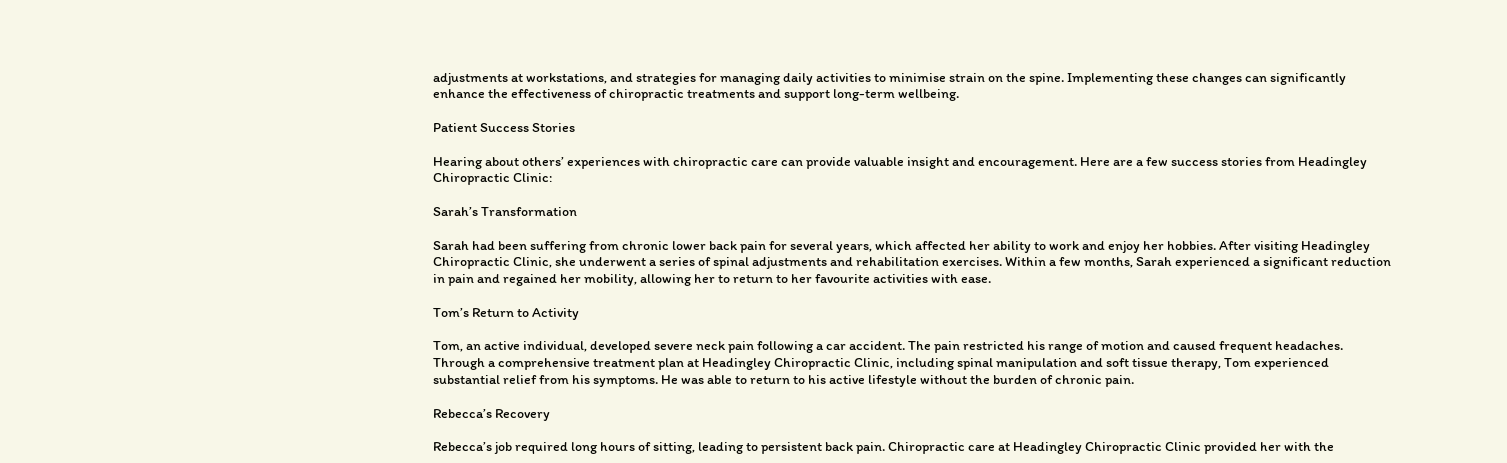adjustments at workstations, and strategies for managing daily activities to minimise strain on the spine. Implementing these changes can significantly enhance the effectiveness of chiropractic treatments and support long-term wellbeing.

Patient Success Stories

Hearing about others’ experiences with chiropractic care can provide valuable insight and encouragement. Here are a few success stories from Headingley Chiropractic Clinic:

Sarah’s Transformation

Sarah had been suffering from chronic lower back pain for several years, which affected her ability to work and enjoy her hobbies. After visiting Headingley Chiropractic Clinic, she underwent a series of spinal adjustments and rehabilitation exercises. Within a few months, Sarah experienced a significant reduction in pain and regained her mobility, allowing her to return to her favourite activities with ease.

Tom’s Return to Activity

Tom, an active individual, developed severe neck pain following a car accident. The pain restricted his range of motion and caused frequent headaches. Through a comprehensive treatment plan at Headingley Chiropractic Clinic, including spinal manipulation and soft tissue therapy, Tom experienced substantial relief from his symptoms. He was able to return to his active lifestyle without the burden of chronic pain.

Rebecca’s Recovery

Rebecca’s job required long hours of sitting, leading to persistent back pain. Chiropractic care at Headingley Chiropractic Clinic provided her with the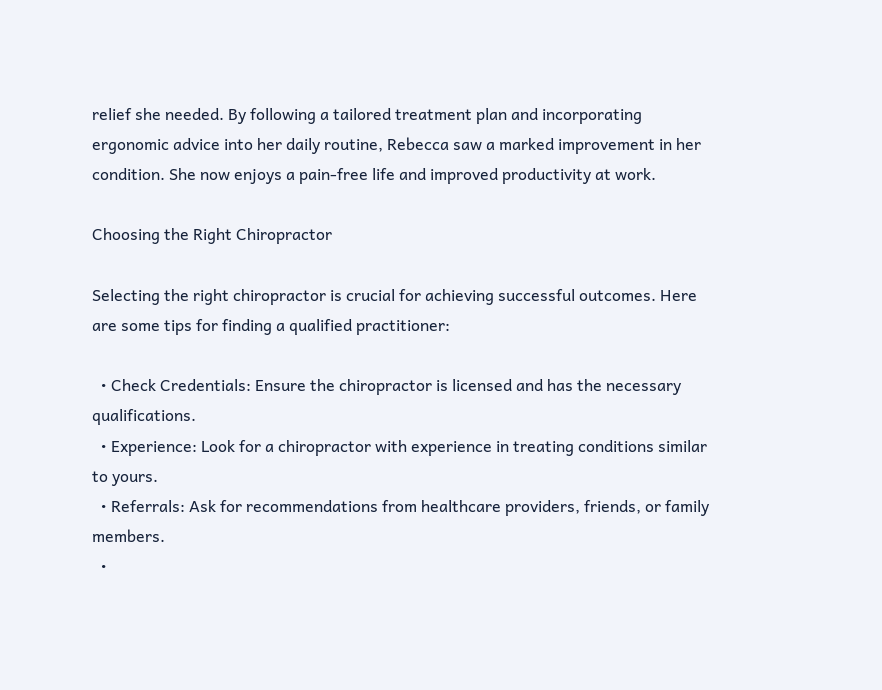relief she needed. By following a tailored treatment plan and incorporating ergonomic advice into her daily routine, Rebecca saw a marked improvement in her condition. She now enjoys a pain-free life and improved productivity at work.

Choosing the Right Chiropractor

Selecting the right chiropractor is crucial for achieving successful outcomes. Here are some tips for finding a qualified practitioner:

  • Check Credentials: Ensure the chiropractor is licensed and has the necessary qualifications.
  • Experience: Look for a chiropractor with experience in treating conditions similar to yours.
  • Referrals: Ask for recommendations from healthcare providers, friends, or family members.
  •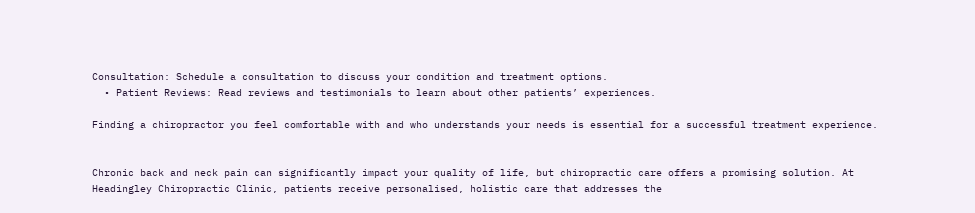Consultation: Schedule a consultation to discuss your condition and treatment options.
  • Patient Reviews: Read reviews and testimonials to learn about other patients’ experiences.

Finding a chiropractor you feel comfortable with and who understands your needs is essential for a successful treatment experience.


Chronic back and neck pain can significantly impact your quality of life, but chiropractic care offers a promising solution. At Headingley Chiropractic Clinic, patients receive personalised, holistic care that addresses the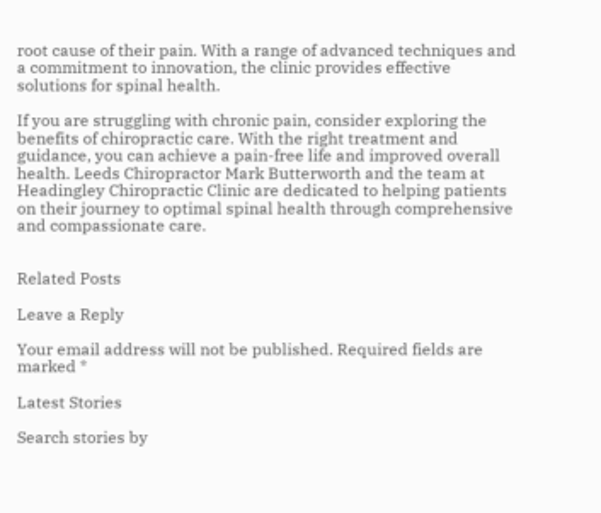root cause of their pain. With a range of advanced techniques and a commitment to innovation, the clinic provides effective solutions for spinal health.

If you are struggling with chronic pain, consider exploring the benefits of chiropractic care. With the right treatment and guidance, you can achieve a pain-free life and improved overall health. Leeds Chiropractor Mark Butterworth and the team at Headingley Chiropractic Clinic are dedicated to helping patients on their journey to optimal spinal health through comprehensive and compassionate care.


Related Posts

Leave a Reply

Your email address will not be published. Required fields are marked *

Latest Stories

Search stories by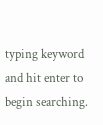typing keyword and hit enter to begin searching.